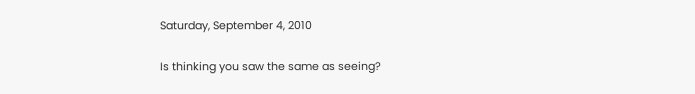Saturday, September 4, 2010

Is thinking you saw the same as seeing?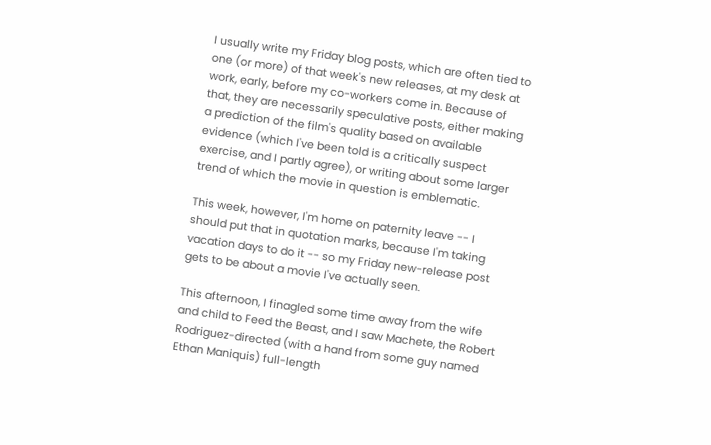I usually write my Friday blog posts, which are often tied to one (or more) of that week's new releases, at my desk at work, early, before my co-workers come in. Because of that, they are necessarily speculative posts, either making a prediction of the film's quality based on available evidence (which I've been told is a critically suspect exercise, and I partly agree), or writing about some larger trend of which the movie in question is emblematic.

This week, however, I'm home on paternity leave -- I should put that in quotation marks, because I'm taking vacation days to do it -- so my Friday new-release post gets to be about a movie I've actually seen.

This afternoon, I finagled some time away from the wife and child to Feed the Beast, and I saw Machete, the Robert Rodriguez-directed (with a hand from some guy named Ethan Maniquis) full-length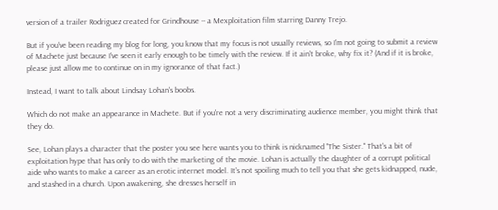version of a trailer Rodriguez created for Grindhouse -- a Mexploitation film starring Danny Trejo.

But if you've been reading my blog for long, you know that my focus is not usually reviews, so I'm not going to submit a review of Machete just because I've seen it early enough to be timely with the review. If it ain't broke, why fix it? (And if it is broke, please just allow me to continue on in my ignorance of that fact.)

Instead, I want to talk about Lindsay Lohan's boobs.

Which do not make an appearance in Machete. But if you're not a very discriminating audience member, you might think that they do.

See, Lohan plays a character that the poster you see here wants you to think is nicknamed "The Sister." That's a bit of exploitation hype that has only to do with the marketing of the movie. Lohan is actually the daughter of a corrupt political aide who wants to make a career as an erotic internet model. It's not spoiling much to tell you that she gets kidnapped, nude, and stashed in a church. Upon awakening, she dresses herself in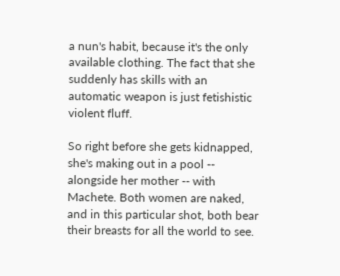a nun's habit, because it's the only available clothing. The fact that she suddenly has skills with an automatic weapon is just fetishistic violent fluff.

So right before she gets kidnapped, she's making out in a pool -- alongside her mother -- with Machete. Both women are naked, and in this particular shot, both bear their breasts for all the world to see.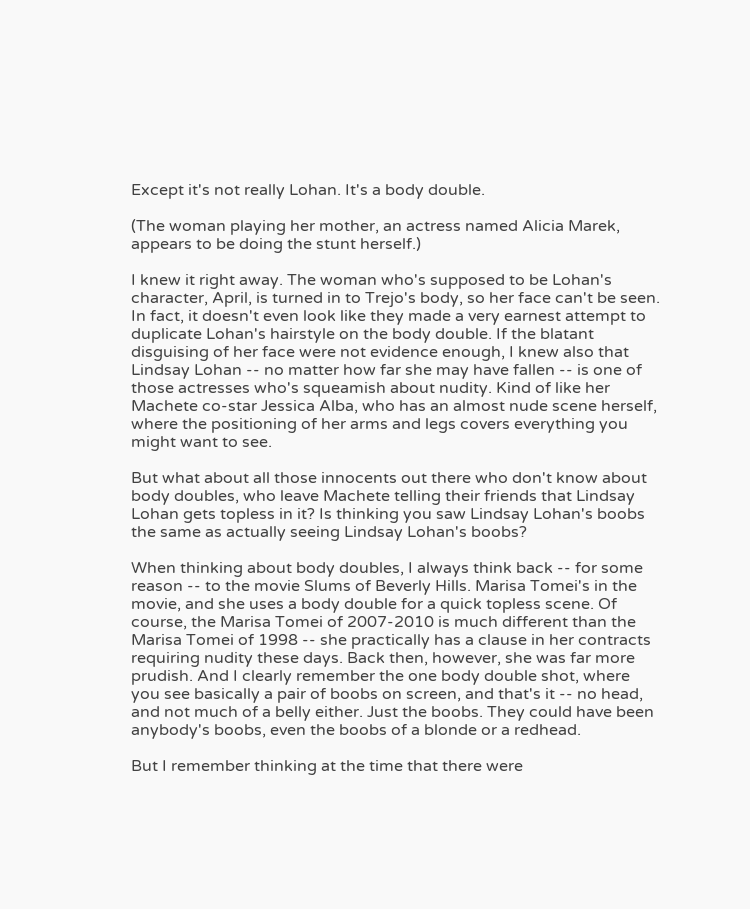Except it's not really Lohan. It's a body double.

(The woman playing her mother, an actress named Alicia Marek, appears to be doing the stunt herself.)

I knew it right away. The woman who's supposed to be Lohan's character, April, is turned in to Trejo's body, so her face can't be seen. In fact, it doesn't even look like they made a very earnest attempt to duplicate Lohan's hairstyle on the body double. If the blatant disguising of her face were not evidence enough, I knew also that Lindsay Lohan -- no matter how far she may have fallen -- is one of those actresses who's squeamish about nudity. Kind of like her Machete co-star Jessica Alba, who has an almost nude scene herself, where the positioning of her arms and legs covers everything you might want to see.

But what about all those innocents out there who don't know about body doubles, who leave Machete telling their friends that Lindsay Lohan gets topless in it? Is thinking you saw Lindsay Lohan's boobs the same as actually seeing Lindsay Lohan's boobs?

When thinking about body doubles, I always think back -- for some reason -- to the movie Slums of Beverly Hills. Marisa Tomei's in the movie, and she uses a body double for a quick topless scene. Of course, the Marisa Tomei of 2007-2010 is much different than the Marisa Tomei of 1998 -- she practically has a clause in her contracts requiring nudity these days. Back then, however, she was far more prudish. And I clearly remember the one body double shot, where you see basically a pair of boobs on screen, and that's it -- no head, and not much of a belly either. Just the boobs. They could have been anybody's boobs, even the boobs of a blonde or a redhead.

But I remember thinking at the time that there were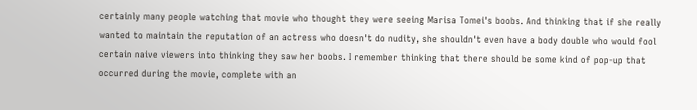certainly many people watching that movie who thought they were seeing Marisa Tomei's boobs. And thinking that if she really wanted to maintain the reputation of an actress who doesn't do nudity, she shouldn't even have a body double who would fool certain naive viewers into thinking they saw her boobs. I remember thinking that there should be some kind of pop-up that occurred during the movie, complete with an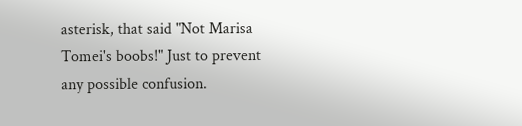asterisk, that said "Not Marisa Tomei's boobs!" Just to prevent any possible confusion.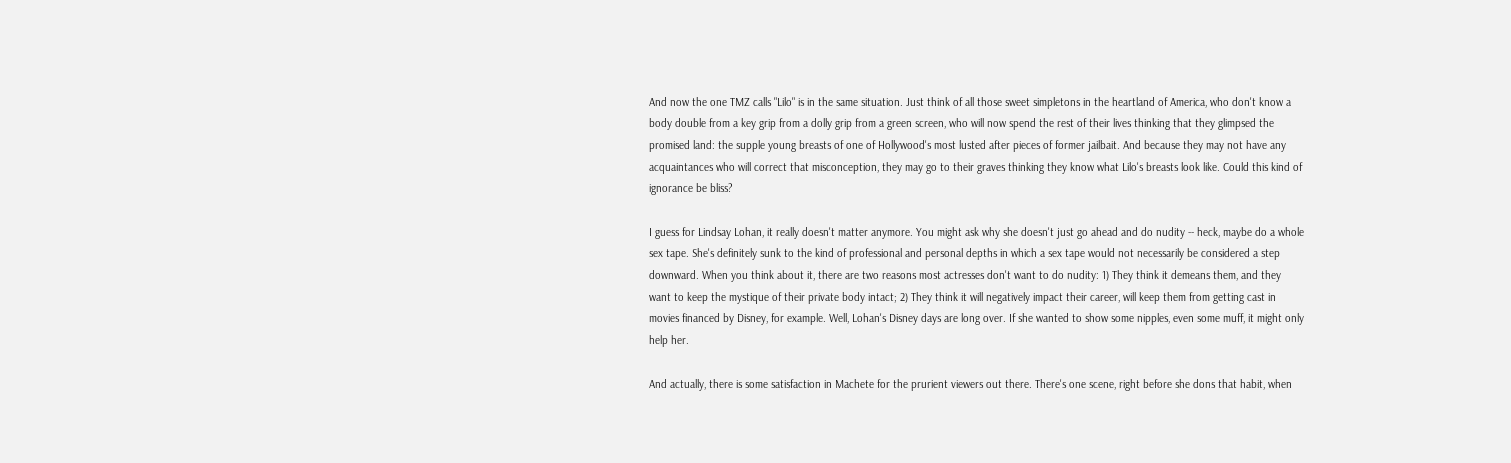And now the one TMZ calls "Lilo" is in the same situation. Just think of all those sweet simpletons in the heartland of America, who don't know a body double from a key grip from a dolly grip from a green screen, who will now spend the rest of their lives thinking that they glimpsed the promised land: the supple young breasts of one of Hollywood's most lusted after pieces of former jailbait. And because they may not have any acquaintances who will correct that misconception, they may go to their graves thinking they know what Lilo's breasts look like. Could this kind of ignorance be bliss?

I guess for Lindsay Lohan, it really doesn't matter anymore. You might ask why she doesn't just go ahead and do nudity -- heck, maybe do a whole sex tape. She's definitely sunk to the kind of professional and personal depths in which a sex tape would not necessarily be considered a step downward. When you think about it, there are two reasons most actresses don't want to do nudity: 1) They think it demeans them, and they want to keep the mystique of their private body intact; 2) They think it will negatively impact their career, will keep them from getting cast in movies financed by Disney, for example. Well, Lohan's Disney days are long over. If she wanted to show some nipples, even some muff, it might only help her.

And actually, there is some satisfaction in Machete for the prurient viewers out there. There's one scene, right before she dons that habit, when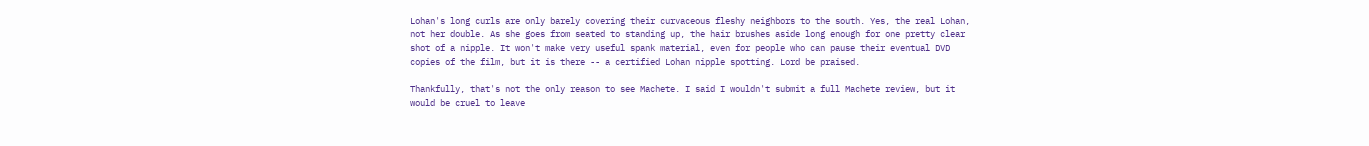Lohan's long curls are only barely covering their curvaceous fleshy neighbors to the south. Yes, the real Lohan, not her double. As she goes from seated to standing up, the hair brushes aside long enough for one pretty clear shot of a nipple. It won't make very useful spank material, even for people who can pause their eventual DVD copies of the film, but it is there -- a certified Lohan nipple spotting. Lord be praised.

Thankfully, that's not the only reason to see Machete. I said I wouldn't submit a full Machete review, but it would be cruel to leave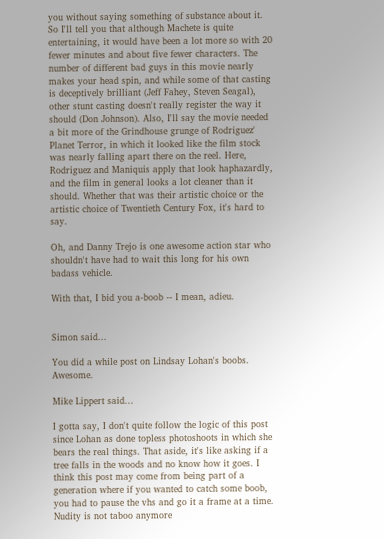you without saying something of substance about it. So I'll tell you that although Machete is quite entertaining, it would have been a lot more so with 20 fewer minutes and about five fewer characters. The number of different bad guys in this movie nearly makes your head spin, and while some of that casting is deceptively brilliant (Jeff Fahey, Steven Seagal), other stunt casting doesn't really register the way it should (Don Johnson). Also, I'll say the movie needed a bit more of the Grindhouse grunge of Rodriguez' Planet Terror, in which it looked like the film stock was nearly falling apart there on the reel. Here, Rodriguez and Maniquis apply that look haphazardly, and the film in general looks a lot cleaner than it should. Whether that was their artistic choice or the artistic choice of Twentieth Century Fox, it's hard to say.

Oh, and Danny Trejo is one awesome action star who shouldn't have had to wait this long for his own badass vehicle.

With that, I bid you a-boob -- I mean, adieu.


Simon said...

You did a while post on Lindsay Lohan's boobs. Awesome.

Mike Lippert said...

I gotta say, I don't quite follow the logic of this post since Lohan as done topless photoshoots in which she bears the real things. That aside, it's like asking if a tree falls in the woods and no know how it goes. I think this post may come from being part of a generation where if you wanted to catch some boob, you had to pause the vhs and go it a frame at a time. Nudity is not taboo anymore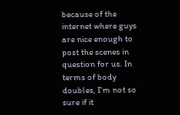because of the internet where guys are nice enough to post the scenes in question for us. In terms of body doubles, I'm not so sure if it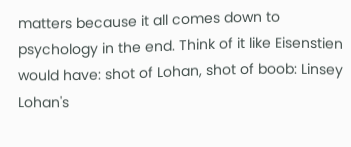matters because it all comes down to psychology in the end. Think of it like Eisenstien would have: shot of Lohan, shot of boob: Linsey Lohan's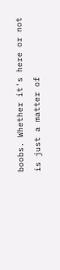boobs. Whether it's here or not is just a matter of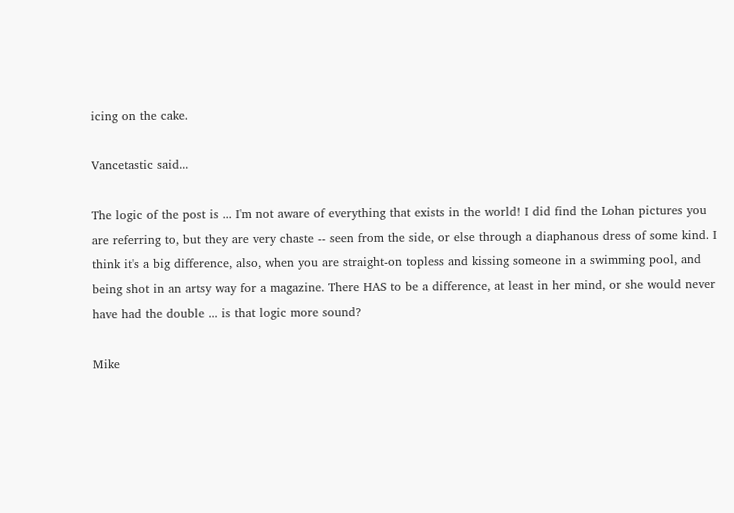icing on the cake.

Vancetastic said...

The logic of the post is ... I'm not aware of everything that exists in the world! I did find the Lohan pictures you are referring to, but they are very chaste -- seen from the side, or else through a diaphanous dress of some kind. I think it's a big difference, also, when you are straight-on topless and kissing someone in a swimming pool, and being shot in an artsy way for a magazine. There HAS to be a difference, at least in her mind, or she would never have had the double ... is that logic more sound?

Mike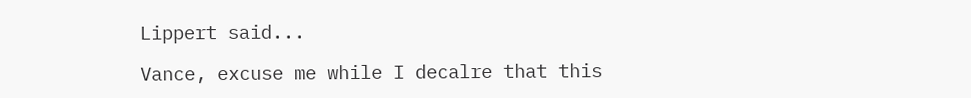Lippert said...

Vance, excuse me while I decalre that this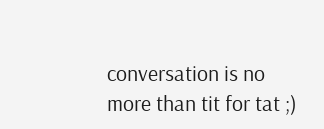conversation is no more than tit for tat ;)